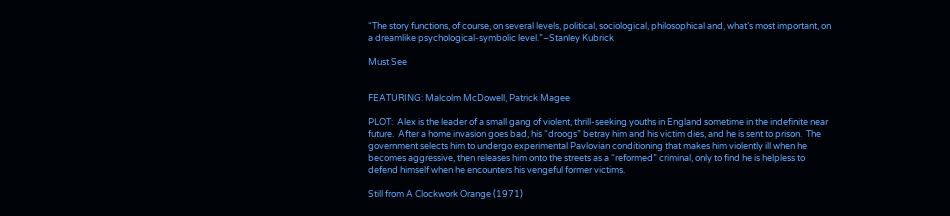“The story functions, of course, on several levels, political, sociological, philosophical and, what’s most important, on a dreamlike psychological-symbolic level.”–Stanley Kubrick

Must See


FEATURING: Malcolm McDowell, Patrick Magee

PLOT:  Alex is the leader of a small gang of violent, thrill-seeking youths in England sometime in the indefinite near future.  After a home invasion goes bad, his “droogs” betray him and his victim dies, and he is sent to prison.  The government selects him to undergo experimental Pavlovian conditioning that makes him violently ill when he becomes aggressive, then releases him onto the streets as a “reformed” criminal, only to find he is helpless to defend himself when he encounters his vengeful former victims.

Still from A Clockwork Orange (1971)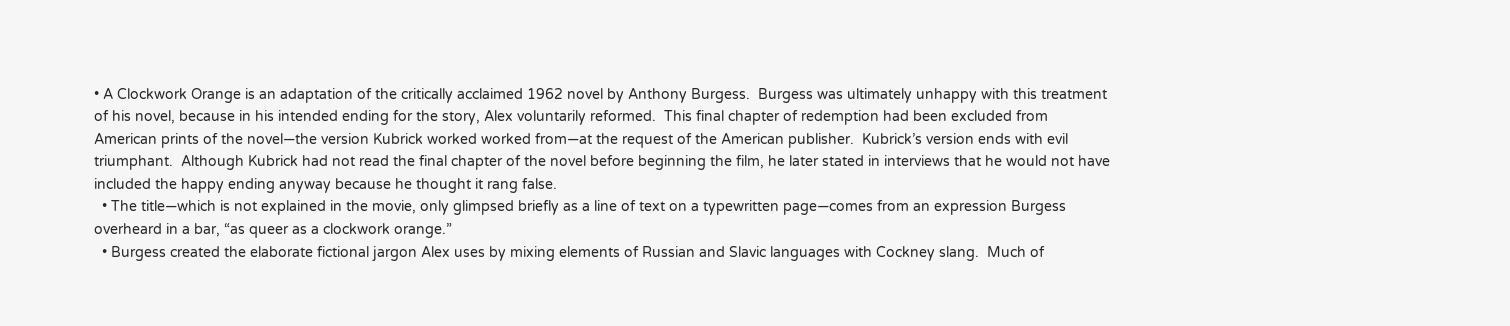• A Clockwork Orange is an adaptation of the critically acclaimed 1962 novel by Anthony Burgess.  Burgess was ultimately unhappy with this treatment of his novel, because in his intended ending for the story, Alex voluntarily reformed.  This final chapter of redemption had been excluded from American prints of the novel—the version Kubrick worked worked from—at the request of the American publisher.  Kubrick’s version ends with evil triumphant.  Although Kubrick had not read the final chapter of the novel before beginning the film, he later stated in interviews that he would not have included the happy ending anyway because he thought it rang false.
  • The title—which is not explained in the movie, only glimpsed briefly as a line of text on a typewritten page—comes from an expression Burgess overheard in a bar, “as queer as a clockwork orange.”
  • Burgess created the elaborate fictional jargon Alex uses by mixing elements of Russian and Slavic languages with Cockney slang.  Much of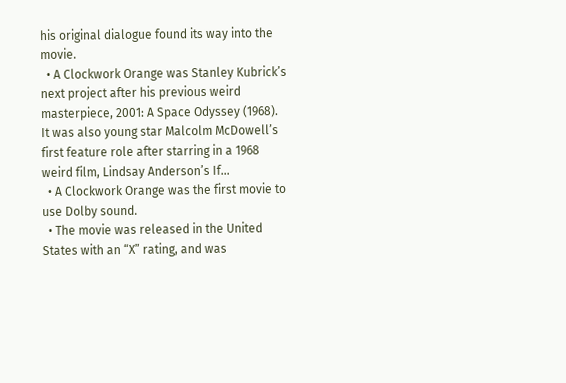his original dialogue found its way into the movie.
  • A Clockwork Orange was Stanley Kubrick’s next project after his previous weird masterpiece, 2001: A Space Odyssey (1968).  It was also young star Malcolm McDowell’s first feature role after starring in a 1968 weird film, Lindsay Anderson’s If…
  • A Clockwork Orange was the first movie to use Dolby sound.
  • The movie was released in the United States with an “X” rating, and was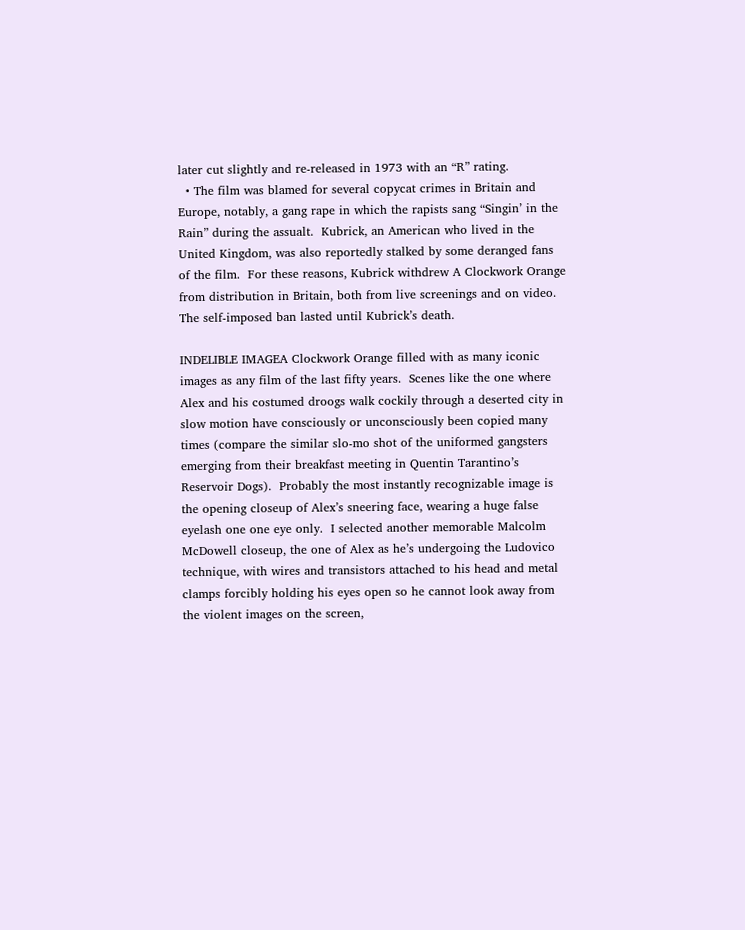later cut slightly and re-released in 1973 with an “R” rating.
  • The film was blamed for several copycat crimes in Britain and Europe, notably, a gang rape in which the rapists sang “Singin’ in the Rain” during the assualt.  Kubrick, an American who lived in the United Kingdom, was also reportedly stalked by some deranged fans of the film.  For these reasons, Kubrick withdrew A Clockwork Orange from distribution in Britain, both from live screenings and on video.  The self-imposed ban lasted until Kubrick’s death.

INDELIBLE IMAGEA Clockwork Orange filled with as many iconic images as any film of the last fifty years.  Scenes like the one where Alex and his costumed droogs walk cockily through a deserted city in slow motion have consciously or unconsciously been copied many times (compare the similar slo-mo shot of the uniformed gangsters emerging from their breakfast meeting in Quentin Tarantino’s Reservoir Dogs).  Probably the most instantly recognizable image is the opening closeup of Alex’s sneering face, wearing a huge false eyelash one one eye only.  I selected another memorable Malcolm McDowell closeup, the one of Alex as he’s undergoing the Ludovico technique, with wires and transistors attached to his head and metal clamps forcibly holding his eyes open so he cannot look away from the violent images on the screen,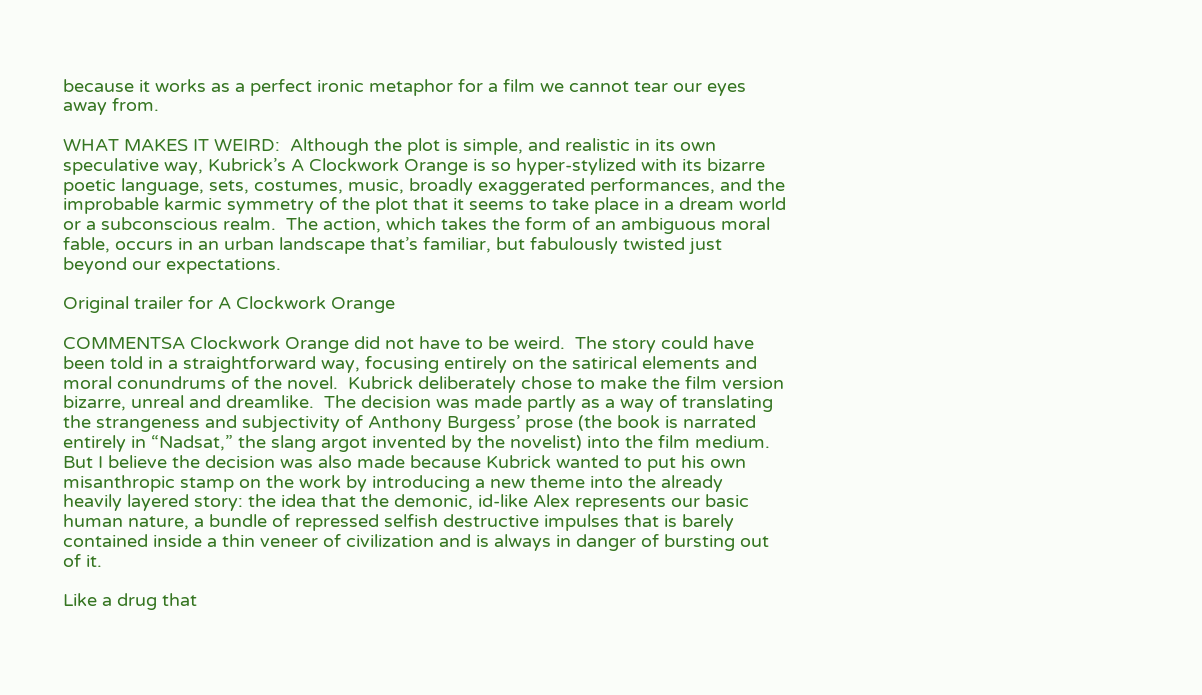because it works as a perfect ironic metaphor for a film we cannot tear our eyes away from.

WHAT MAKES IT WEIRD:  Although the plot is simple, and realistic in its own speculative way, Kubrick’s A Clockwork Orange is so hyper-stylized with its bizarre poetic language, sets, costumes, music, broadly exaggerated performances, and the improbable karmic symmetry of the plot that it seems to take place in a dream world or a subconscious realm.  The action, which takes the form of an ambiguous moral fable, occurs in an urban landscape that’s familiar, but fabulously twisted just beyond our expectations.

Original trailer for A Clockwork Orange

COMMENTSA Clockwork Orange did not have to be weird.  The story could have been told in a straightforward way, focusing entirely on the satirical elements and moral conundrums of the novel.  Kubrick deliberately chose to make the film version bizarre, unreal and dreamlike.  The decision was made partly as a way of translating the strangeness and subjectivity of Anthony Burgess’ prose (the book is narrated entirely in “Nadsat,” the slang argot invented by the novelist) into the film medium.  But I believe the decision was also made because Kubrick wanted to put his own misanthropic stamp on the work by introducing a new theme into the already heavily layered story: the idea that the demonic, id-like Alex represents our basic human nature, a bundle of repressed selfish destructive impulses that is barely contained inside a thin veneer of civilization and is always in danger of bursting out of it.

Like a drug that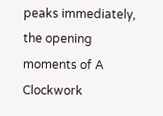peaks immediately, the opening moments of A Clockwork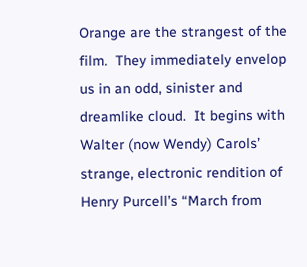Orange are the strangest of the film.  They immediately envelop us in an odd, sinister and dreamlike cloud.  It begins with Walter (now Wendy) Carols’ strange, electronic rendition of Henry Purcell’s “March from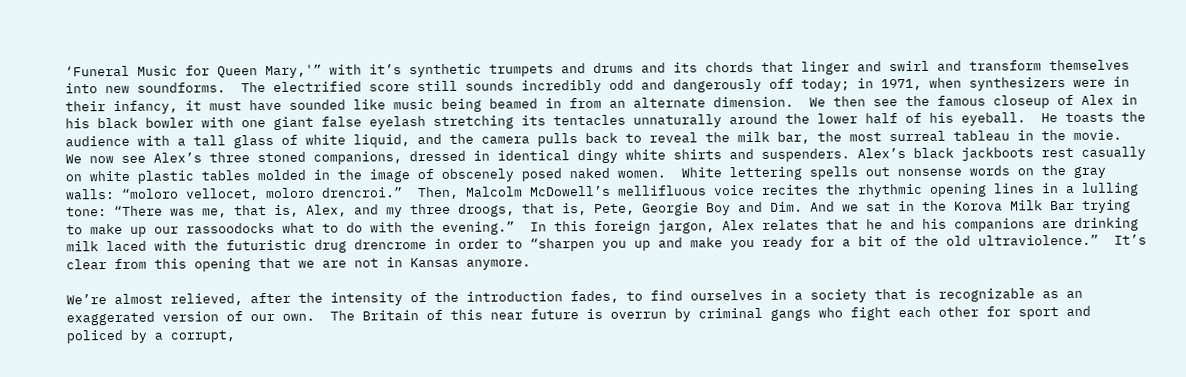‘Funeral Music for Queen Mary,'” with it’s synthetic trumpets and drums and its chords that linger and swirl and transform themselves into new soundforms.  The electrified score still sounds incredibly odd and dangerously off today; in 1971, when synthesizers were in their infancy, it must have sounded like music being beamed in from an alternate dimension.  We then see the famous closeup of Alex in his black bowler with one giant false eyelash stretching its tentacles unnaturally around the lower half of his eyeball.  He toasts the audience with a tall glass of white liquid, and the camera pulls back to reveal the milk bar, the most surreal tableau in the movie.  We now see Alex’s three stoned companions, dressed in identical dingy white shirts and suspenders. Alex’s black jackboots rest casually on white plastic tables molded in the image of obscenely posed naked women.  White lettering spells out nonsense words on the gray walls: “moloro vellocet, moloro drencroi.”  Then, Malcolm McDowell’s mellifluous voice recites the rhythmic opening lines in a lulling tone: “There was me, that is, Alex, and my three droogs, that is, Pete, Georgie Boy and Dim. And we sat in the Korova Milk Bar trying to make up our rassoodocks what to do with the evening.”  In this foreign jargon, Alex relates that he and his companions are drinking milk laced with the futuristic drug drencrome in order to “sharpen you up and make you ready for a bit of the old ultraviolence.”  It’s clear from this opening that we are not in Kansas anymore.

We’re almost relieved, after the intensity of the introduction fades, to find ourselves in a society that is recognizable as an exaggerated version of our own.  The Britain of this near future is overrun by criminal gangs who fight each other for sport and policed by a corrupt,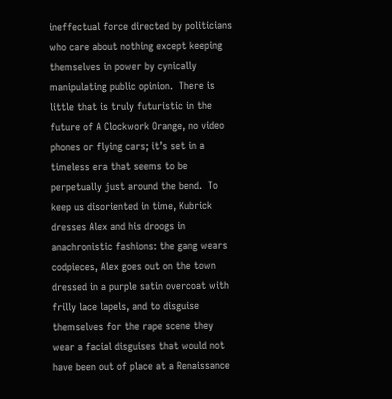ineffectual force directed by politicians who care about nothing except keeping themselves in power by cynically manipulating public opinion.  There is little that is truly futuristic in the future of A Clockwork Orange, no video phones or flying cars; it’s set in a timeless era that seems to be perpetually just around the bend.  To keep us disoriented in time, Kubrick dresses Alex and his droogs in anachronistic fashions: the gang wears codpieces, Alex goes out on the town dressed in a purple satin overcoat with frilly lace lapels, and to disguise themselves for the rape scene they wear a facial disguises that would not have been out of place at a Renaissance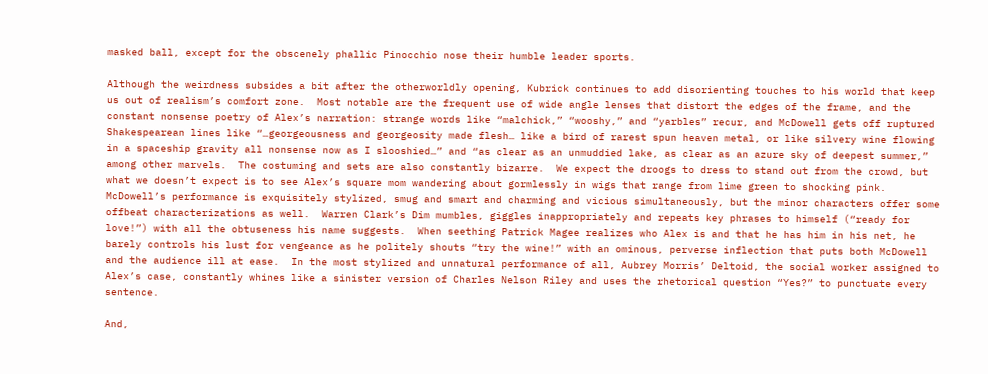masked ball, except for the obscenely phallic Pinocchio nose their humble leader sports.

Although the weirdness subsides a bit after the otherworldly opening, Kubrick continues to add disorienting touches to his world that keep us out of realism’s comfort zone.  Most notable are the frequent use of wide angle lenses that distort the edges of the frame, and the constant nonsense poetry of Alex’s narration: strange words like “malchick,” “wooshy,” and “yarbles” recur, and McDowell gets off ruptured Shakespearean lines like “…georgeousness and georgeosity made flesh… like a bird of rarest spun heaven metal, or like silvery wine flowing in a spaceship gravity all nonsense now as I slooshied…” and “as clear as an unmuddied lake, as clear as an azure sky of deepest summer,” among other marvels.  The costuming and sets are also constantly bizarre.  We expect the droogs to dress to stand out from the crowd, but what we doesn’t expect is to see Alex’s square mom wandering about gormlessly in wigs that range from lime green to shocking pink.  McDowell’s performance is exquisitely stylized, smug and smart and charming and vicious simultaneously, but the minor characters offer some offbeat characterizations as well.  Warren Clark’s Dim mumbles, giggles inappropriately and repeats key phrases to himself (“ready for love!”) with all the obtuseness his name suggests.  When seething Patrick Magee realizes who Alex is and that he has him in his net, he barely controls his lust for vengeance as he politely shouts “try the wine!” with an ominous, perverse inflection that puts both McDowell and the audience ill at ease.  In the most stylized and unnatural performance of all, Aubrey Morris’ Deltoid, the social worker assigned to Alex’s case, constantly whines like a sinister version of Charles Nelson Riley and uses the rhetorical question “Yes?” to punctuate every sentence.

And,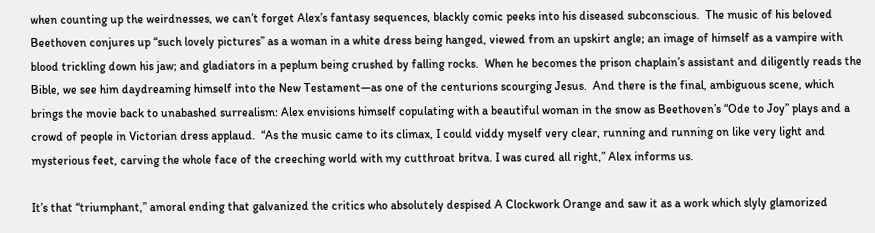when counting up the weirdnesses, we can’t forget Alex’s fantasy sequences, blackly comic peeks into his diseased subconscious.  The music of his beloved Beethoven conjures up “such lovely pictures” as a woman in a white dress being hanged, viewed from an upskirt angle; an image of himself as a vampire with blood trickling down his jaw; and gladiators in a peplum being crushed by falling rocks.  When he becomes the prison chaplain’s assistant and diligently reads the Bible, we see him daydreaming himself into the New Testament—as one of the centurions scourging Jesus.  And there is the final, ambiguous scene, which brings the movie back to unabashed surrealism: Alex envisions himself copulating with a beautiful woman in the snow as Beethoven’s “Ode to Joy” plays and a crowd of people in Victorian dress applaud.  “As the music came to its climax, I could viddy myself very clear, running and running on like very light and mysterious feet, carving the whole face of the creeching world with my cutthroat britva. I was cured all right,” Alex informs us.

It’s that “triumphant,” amoral ending that galvanized the critics who absolutely despised A Clockwork Orange and saw it as a work which slyly glamorized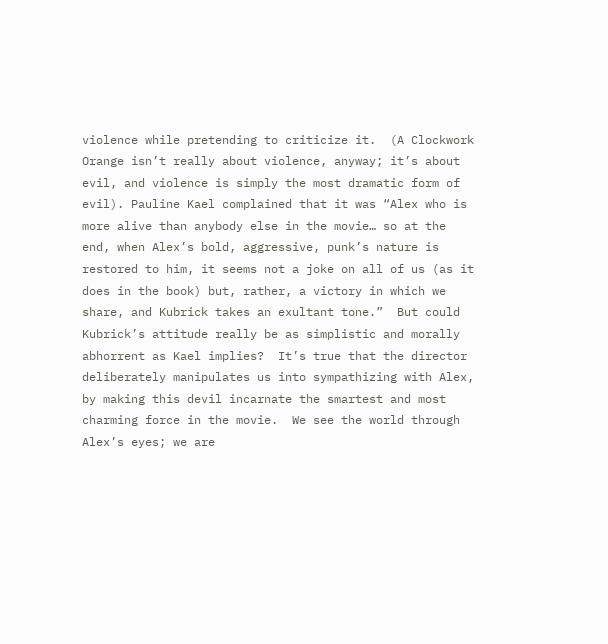violence while pretending to criticize it.  (A Clockwork Orange isn’t really about violence, anyway; it’s about evil, and violence is simply the most dramatic form of evil). Pauline Kael complained that it was “Alex who is more alive than anybody else in the movie… so at the end, when Alex’s bold, aggressive, punk’s nature is restored to him, it seems not a joke on all of us (as it does in the book) but, rather, a victory in which we share, and Kubrick takes an exultant tone.”  But could Kubrick’s attitude really be as simplistic and morally abhorrent as Kael implies?  It’s true that the director deliberately manipulates us into sympathizing with Alex, by making this devil incarnate the smartest and most charming force in the movie.  We see the world through Alex’s eyes; we are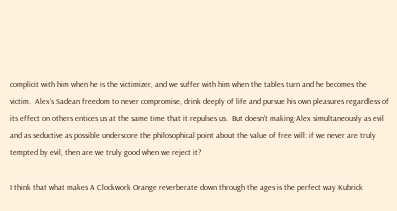complicit with him when he is the victimizer, and we suffer with him when the tables turn and he becomes the victim.  Alex’s Sadean freedom to never compromise, drink deeply of life and pursue his own pleasures regardless of its effect on others entices us at the same time that it repulses us.  But doesn’t making Alex simultaneously as evil and as seductive as possible underscore the philosophical point about the value of free will: if we never are truly tempted by evil, then are we truly good when we reject it?

I think that what makes A Clockwork Orange reverberate down through the ages is the perfect way Kubrick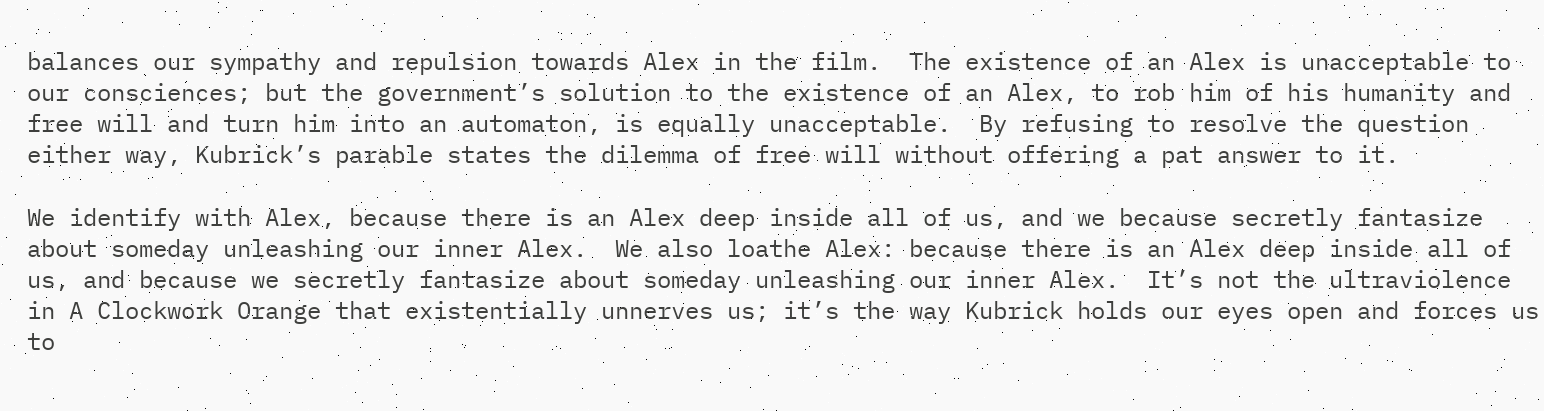balances our sympathy and repulsion towards Alex in the film.  The existence of an Alex is unacceptable to our consciences; but the government’s solution to the existence of an Alex, to rob him of his humanity and free will and turn him into an automaton, is equally unacceptable.  By refusing to resolve the question either way, Kubrick’s parable states the dilemma of free will without offering a pat answer to it.

We identify with Alex, because there is an Alex deep inside all of us, and we because secretly fantasize about someday unleashing our inner Alex.  We also loathe Alex: because there is an Alex deep inside all of us, and because we secretly fantasize about someday unleashing our inner Alex.  It’s not the ultraviolence in A Clockwork Orange that existentially unnerves us; it’s the way Kubrick holds our eyes open and forces us to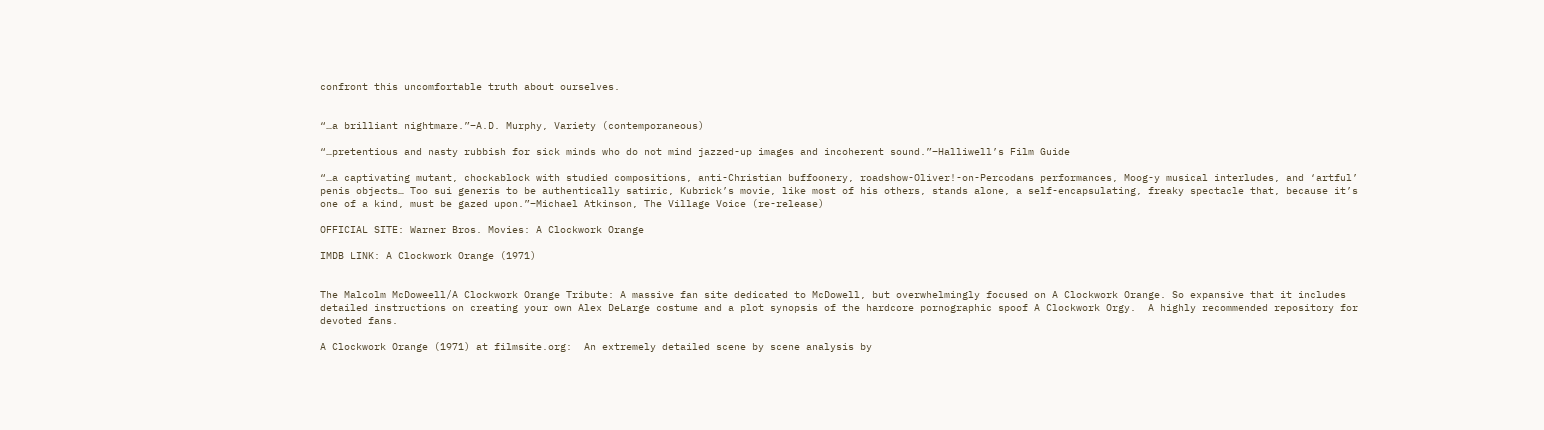confront this uncomfortable truth about ourselves.


“…a brilliant nightmare.”–A.D. Murphy, Variety (contemporaneous)

“…pretentious and nasty rubbish for sick minds who do not mind jazzed-up images and incoherent sound.”–Halliwell’s Film Guide

“…a captivating mutant, chockablock with studied compositions, anti-Christian buffoonery, roadshow-Oliver!-on-Percodans performances, Moog-y musical interludes, and ‘artful’ penis objects… Too sui generis to be authentically satiric, Kubrick’s movie, like most of his others, stands alone, a self-encapsulating, freaky spectacle that, because it’s one of a kind, must be gazed upon.”–Michael Atkinson, The Village Voice (re-release)

OFFICIAL SITE: Warner Bros. Movies: A Clockwork Orange

IMDB LINK: A Clockwork Orange (1971)


The Malcolm McDoweell/A Clockwork Orange Tribute: A massive fan site dedicated to McDowell, but overwhelmingly focused on A Clockwork Orange. So expansive that it includes detailed instructions on creating your own Alex DeLarge costume and a plot synopsis of the hardcore pornographic spoof A Clockwork Orgy.  A highly recommended repository for devoted fans.

A Clockwork Orange (1971) at filmsite.org:  An extremely detailed scene by scene analysis by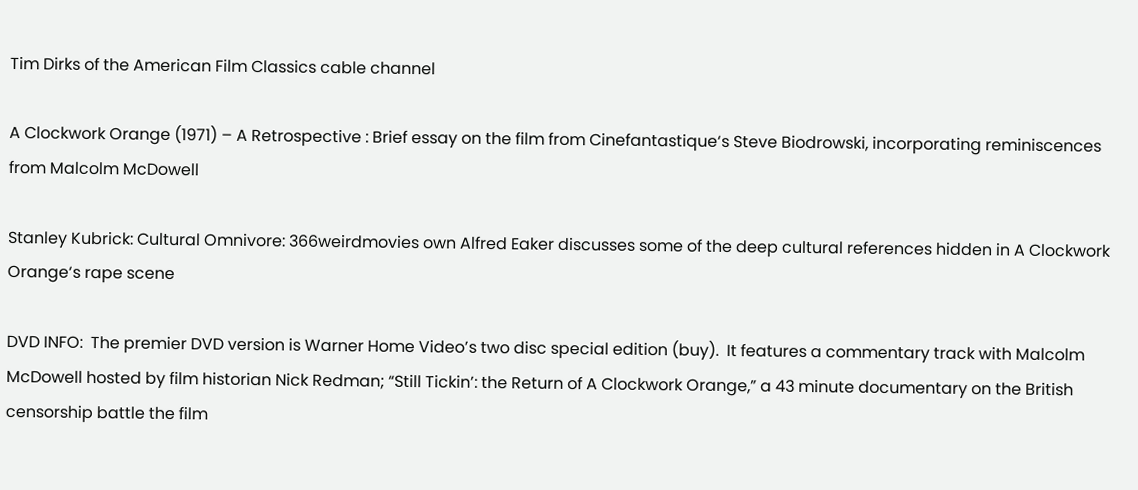Tim Dirks of the American Film Classics cable channel

A Clockwork Orange (1971) – A Retrospective : Brief essay on the film from Cinefantastique‘s Steve Biodrowski, incorporating reminiscences from Malcolm McDowell

Stanley Kubrick: Cultural Omnivore: 366weirdmovies own Alfred Eaker discusses some of the deep cultural references hidden in A Clockwork Orange‘s rape scene

DVD INFO:  The premier DVD version is Warner Home Video’s two disc special edition (buy).  It features a commentary track with Malcolm McDowell hosted by film historian Nick Redman; “Still Tickin’: the Return of A Clockwork Orange,” a 43 minute documentary on the British censorship battle the film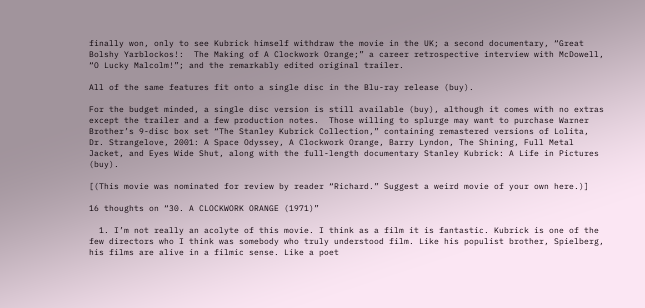finally won, only to see Kubrick himself withdraw the movie in the UK; a second documentary, “Great Bolshy Yarblockos!:  The Making of A Clockwork Orange;” a career retrospective interview with McDowell, “O Lucky Malcolm!”; and the remarkably edited original trailer.

All of the same features fit onto a single disc in the Blu-ray release (buy).

For the budget minded, a single disc version is still available (buy), although it comes with no extras except the trailer and a few production notes.  Those willing to splurge may want to purchase Warner Brother’s 9-disc box set “The Stanley Kubrick Collection,” containing remastered versions of Lolita, Dr. Strangelove, 2001: A Space Odyssey, A Clockwork Orange, Barry Lyndon, The Shining, Full Metal Jacket, and Eyes Wide Shut, along with the full-length documentary Stanley Kubrick: A Life in Pictures (buy).

[(This movie was nominated for review by reader “Richard.” Suggest a weird movie of your own here.)]

16 thoughts on “30. A CLOCKWORK ORANGE (1971)”

  1. I’m not really an acolyte of this movie. I think as a film it is fantastic. Kubrick is one of the few directors who I think was somebody who truly understood film. Like his populist brother, Spielberg, his films are alive in a filmic sense. Like a poet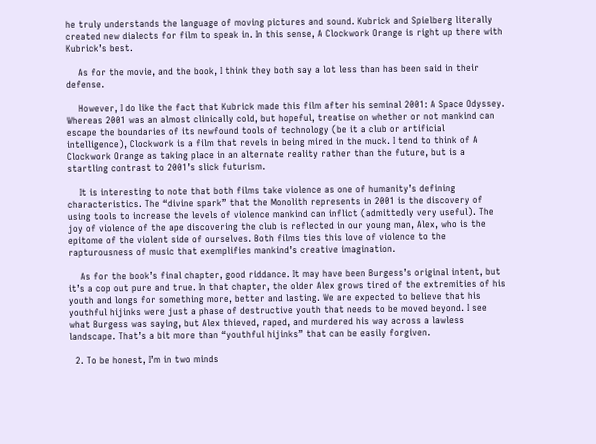he truly understands the language of moving pictures and sound. Kubrick and Spielberg literally created new dialects for film to speak in. In this sense, A Clockwork Orange is right up there with Kubrick’s best.

    As for the movie, and the book, I think they both say a lot less than has been said in their defense.

    However, I do like the fact that Kubrick made this film after his seminal 2001: A Space Odyssey. Whereas 2001 was an almost clinically cold, but hopeful, treatise on whether or not mankind can escape the boundaries of its newfound tools of technology (be it a club or artificial intelligence), Clockwork is a film that revels in being mired in the muck. I tend to think of A Clockwork Orange as taking place in an alternate reality rather than the future, but is a startling contrast to 2001’s slick futurism.

    It is interesting to note that both films take violence as one of humanity’s defining characteristics. The “divine spark” that the Monolith represents in 2001 is the discovery of using tools to increase the levels of violence mankind can inflict (admittedly very useful). The joy of violence of the ape discovering the club is reflected in our young man, Alex, who is the epitome of the violent side of ourselves. Both films ties this love of violence to the rapturousness of music that exemplifies mankind’s creative imagination.

    As for the book’s final chapter, good riddance. It may have been Burgess’s original intent, but it’s a cop out pure and true. In that chapter, the older Alex grows tired of the extremities of his youth and longs for something more, better and lasting. We are expected to believe that his youthful hijinks were just a phase of destructive youth that needs to be moved beyond. I see what Burgess was saying, but Alex thieved, raped, and murdered his way across a lawless landscape. That’s a bit more than “youthful hijinks” that can be easily forgiven.

  2. To be honest, I’m in two minds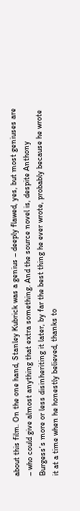about this film. On the one hand, Stanley Kubrick was a genius – deeply flawed, yes, but most geniuses are – who could give almost anything that extra something. And the source novel is, despite Anthony Burgess’s more or less disinheriting it later, by far the best thing he ever wrote, probably because he wrote it at a time when he honestly believed, thanks to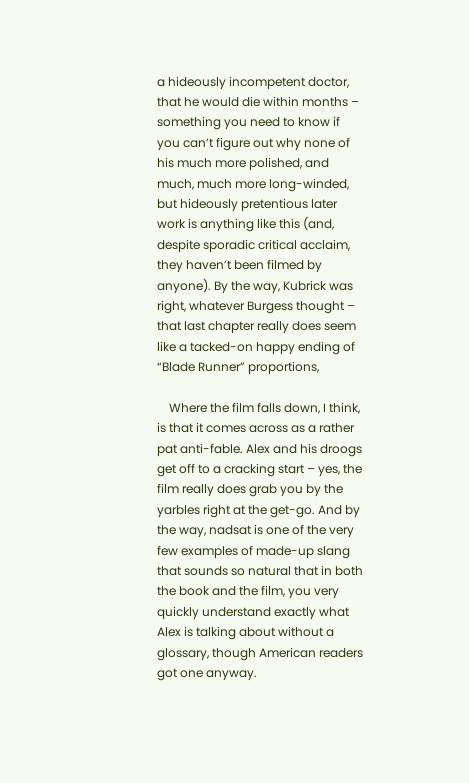a hideously incompetent doctor, that he would die within months – something you need to know if you can’t figure out why none of his much more polished, and much, much more long-winded, but hideously pretentious later work is anything like this (and, despite sporadic critical acclaim, they haven’t been filmed by anyone). By the way, Kubrick was right, whatever Burgess thought – that last chapter really does seem like a tacked-on happy ending of “Blade Runner” proportions,

    Where the film falls down, I think, is that it comes across as a rather pat anti-fable. Alex and his droogs get off to a cracking start – yes, the film really does grab you by the yarbles right at the get-go. And by the way, nadsat is one of the very few examples of made-up slang that sounds so natural that in both the book and the film, you very quickly understand exactly what Alex is talking about without a glossary, though American readers got one anyway.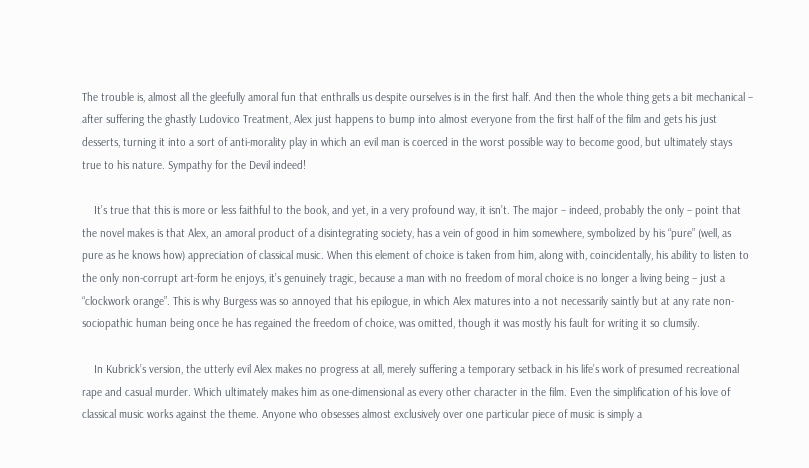The trouble is, almost all the gleefully amoral fun that enthralls us despite ourselves is in the first half. And then the whole thing gets a bit mechanical – after suffering the ghastly Ludovico Treatment, Alex just happens to bump into almost everyone from the first half of the film and gets his just desserts, turning it into a sort of anti-morality play in which an evil man is coerced in the worst possible way to become good, but ultimately stays true to his nature. Sympathy for the Devil indeed!

    It’s true that this is more or less faithful to the book, and yet, in a very profound way, it isn’t. The major – indeed, probably the only – point that the novel makes is that Alex, an amoral product of a disintegrating society, has a vein of good in him somewhere, symbolized by his “pure” (well, as pure as he knows how) appreciation of classical music. When this element of choice is taken from him, along with, coincidentally, his ability to listen to the only non-corrupt art-form he enjoys, it’s genuinely tragic, because a man with no freedom of moral choice is no longer a living being – just a “clockwork orange”. This is why Burgess was so annoyed that his epilogue, in which Alex matures into a not necessarily saintly but at any rate non-sociopathic human being once he has regained the freedom of choice, was omitted, though it was mostly his fault for writing it so clumsily.

    In Kubrick’s version, the utterly evil Alex makes no progress at all, merely suffering a temporary setback in his life’s work of presumed recreational rape and casual murder. Which ultimately makes him as one-dimensional as every other character in the film. Even the simplification of his love of classical music works against the theme. Anyone who obsesses almost exclusively over one particular piece of music is simply a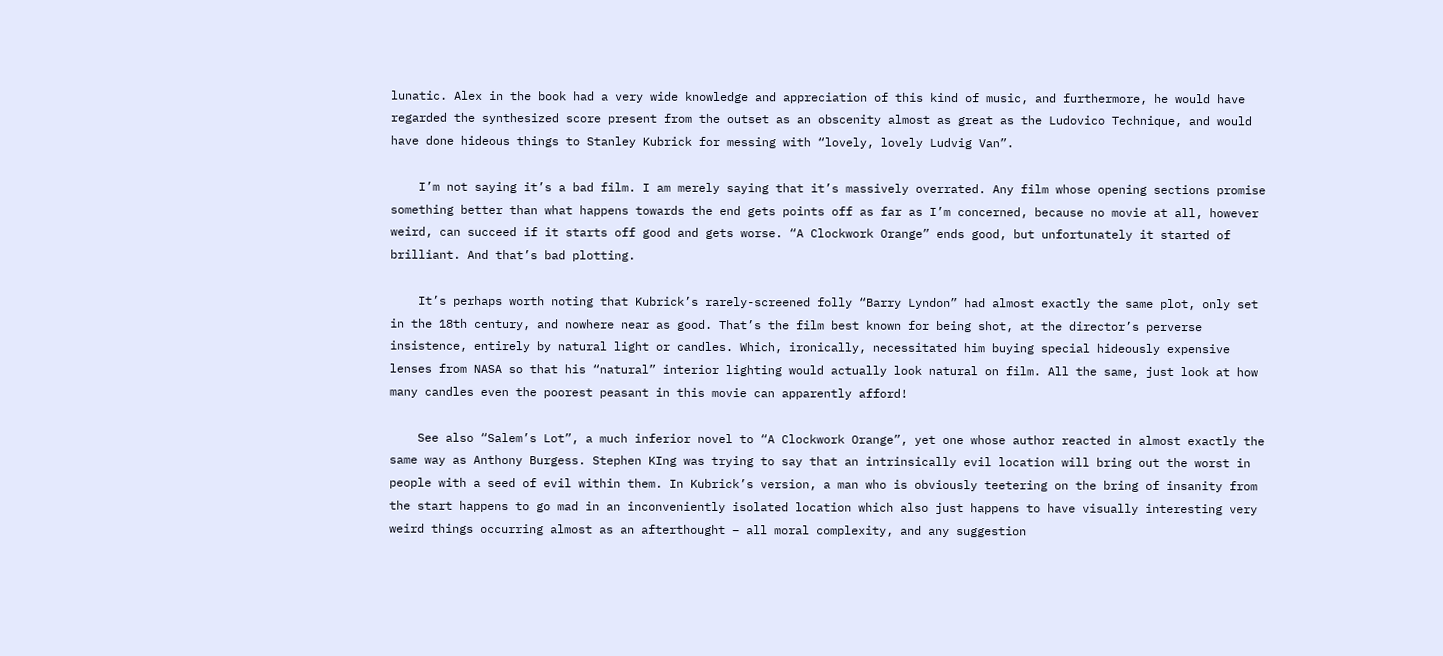lunatic. Alex in the book had a very wide knowledge and appreciation of this kind of music, and furthermore, he would have regarded the synthesized score present from the outset as an obscenity almost as great as the Ludovico Technique, and would have done hideous things to Stanley Kubrick for messing with “lovely, lovely Ludvig Van”.

    I’m not saying it’s a bad film. I am merely saying that it’s massively overrated. Any film whose opening sections promise something better than what happens towards the end gets points off as far as I’m concerned, because no movie at all, however weird, can succeed if it starts off good and gets worse. “A Clockwork Orange” ends good, but unfortunately it started of brilliant. And that’s bad plotting.

    It’s perhaps worth noting that Kubrick’s rarely-screened folly “Barry Lyndon” had almost exactly the same plot, only set in the 18th century, and nowhere near as good. That’s the film best known for being shot, at the director’s perverse insistence, entirely by natural light or candles. Which, ironically, necessitated him buying special hideously expensive lenses from NASA so that his “natural” interior lighting would actually look natural on film. All the same, just look at how many candles even the poorest peasant in this movie can apparently afford!

    See also “Salem’s Lot”, a much inferior novel to “A Clockwork Orange”, yet one whose author reacted in almost exactly the same way as Anthony Burgess. Stephen KIng was trying to say that an intrinsically evil location will bring out the worst in people with a seed of evil within them. In Kubrick’s version, a man who is obviously teetering on the bring of insanity from the start happens to go mad in an inconveniently isolated location which also just happens to have visually interesting very weird things occurring almost as an afterthought – all moral complexity, and any suggestion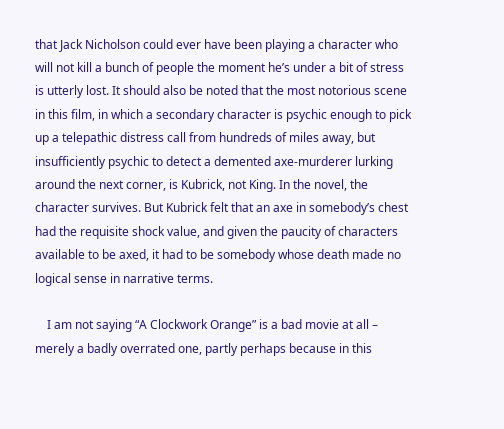that Jack Nicholson could ever have been playing a character who will not kill a bunch of people the moment he’s under a bit of stress is utterly lost. It should also be noted that the most notorious scene in this film, in which a secondary character is psychic enough to pick up a telepathic distress call from hundreds of miles away, but insufficiently psychic to detect a demented axe-murderer lurking around the next corner, is Kubrick, not King. In the novel, the character survives. But Kubrick felt that an axe in somebody’s chest had the requisite shock value, and given the paucity of characters available to be axed, it had to be somebody whose death made no logical sense in narrative terms.

    I am not saying “A Clockwork Orange” is a bad movie at all – merely a badly overrated one, partly perhaps because in this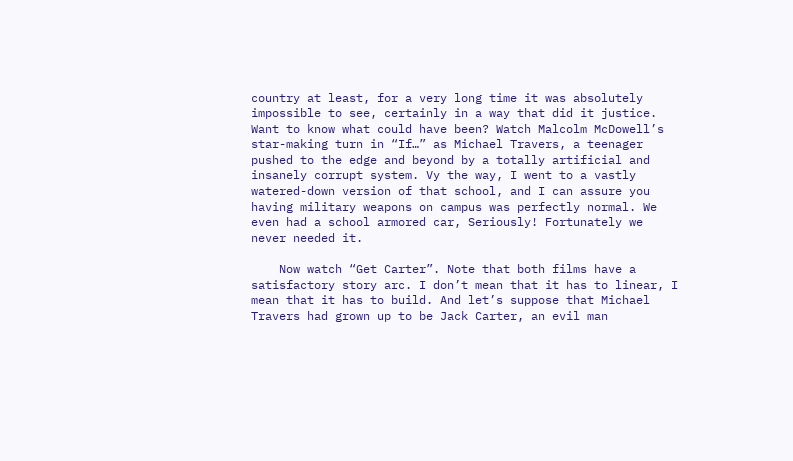country at least, for a very long time it was absolutely impossible to see, certainly in a way that did it justice. Want to know what could have been? Watch Malcolm McDowell’s star-making turn in “If…” as Michael Travers, a teenager pushed to the edge and beyond by a totally artificial and insanely corrupt system. Vy the way, I went to a vastly watered-down version of that school, and I can assure you having military weapons on campus was perfectly normal. We even had a school armored car, Seriously! Fortunately we never needed it.

    Now watch “Get Carter”. Note that both films have a satisfactory story arc. I don’t mean that it has to linear, I mean that it has to build. And let’s suppose that Michael Travers had grown up to be Jack Carter, an evil man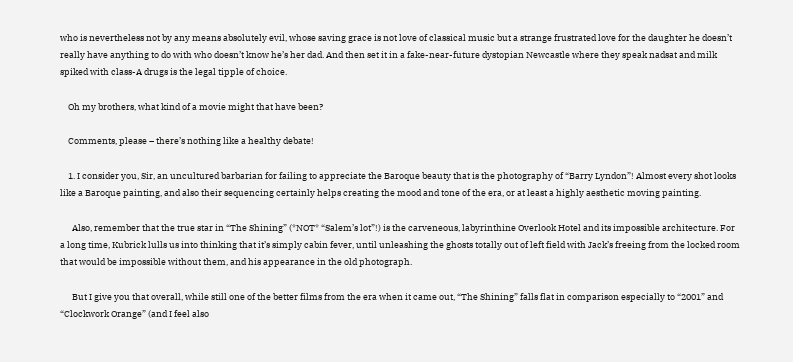who is nevertheless not by any means absolutely evil, whose saving grace is not love of classical music but a strange frustrated love for the daughter he doesn’t really have anything to do with who doesn’t know he’s her dad. And then set it in a fake-near-future dystopian Newcastle where they speak nadsat and milk spiked with class-A drugs is the legal tipple of choice.

    Oh my brothers, what kind of a movie might that have been?

    Comments, please – there’s nothing like a healthy debate!

    1. I consider you, Sir, an uncultured barbarian for failing to appreciate the Baroque beauty that is the photography of “Barry Lyndon”! Almost every shot looks like a Baroque painting, and also their sequencing certainly helps creating the mood and tone of the era, or at least a highly aesthetic moving painting.

      Also, remember that the true star in “The Shining” (*NOT* “Salem’s lot”!) is the carveneous, labyrinthine Overlook Hotel and its impossible architecture. For a long time, Kubrick lulls us into thinking that it’s simply cabin fever, until unleashing the ghosts totally out of left field with Jack’s freeing from the locked room that would be impossible without them, and his appearance in the old photograph.

      But I give you that overall, while still one of the better films from the era when it came out, “The Shining” falls flat in comparison especially to “2001” and “Clockwork Orange” (and I feel also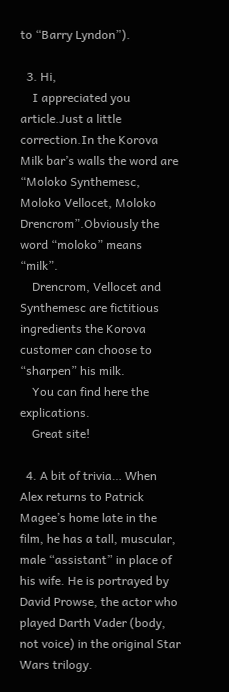to “Barry Lyndon”).

  3. Hi,
    I appreciated you article.Just a little correction.In the Korova Milk bar’s walls the word are “Moloko Synthemesc, Moloko Vellocet, Moloko Drencrom”.Obviously the word “moloko” means “milk”.
    Drencrom, Vellocet and Synthemesc are fictitious ingredients the Korova customer can choose to “sharpen” his milk.
    You can find here the explications.
    Great site!

  4. A bit of trivia… When Alex returns to Patrick Magee’s home late in the film, he has a tall, muscular, male “assistant” in place of his wife. He is portrayed by David Prowse, the actor who played Darth Vader (body, not voice) in the original Star Wars trilogy.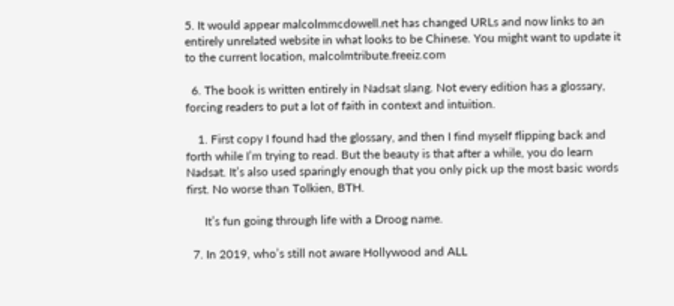5. It would appear malcolmmcdowell.net has changed URLs and now links to an entirely unrelated website in what looks to be Chinese. You might want to update it to the current location, malcolmtribute.freeiz.com

  6. The book is written entirely in Nadsat slang. Not every edition has a glossary, forcing readers to put a lot of faith in context and intuition.

    1. First copy I found had the glossary, and then I find myself flipping back and forth while I’m trying to read. But the beauty is that after a while, you do learn Nadsat. It’s also used sparingly enough that you only pick up the most basic words first. No worse than Tolkien, BTH.

      It’s fun going through life with a Droog name.

  7. In 2019, who’s still not aware Hollywood and ALL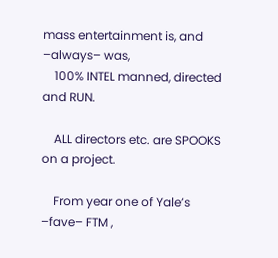mass entertainment is, and –always– was,
    100% INTEL manned, directed and RUN.

    ALL directors etc. are SPOOKS on a project.

    From year one of Yale’s –fave– FTM ,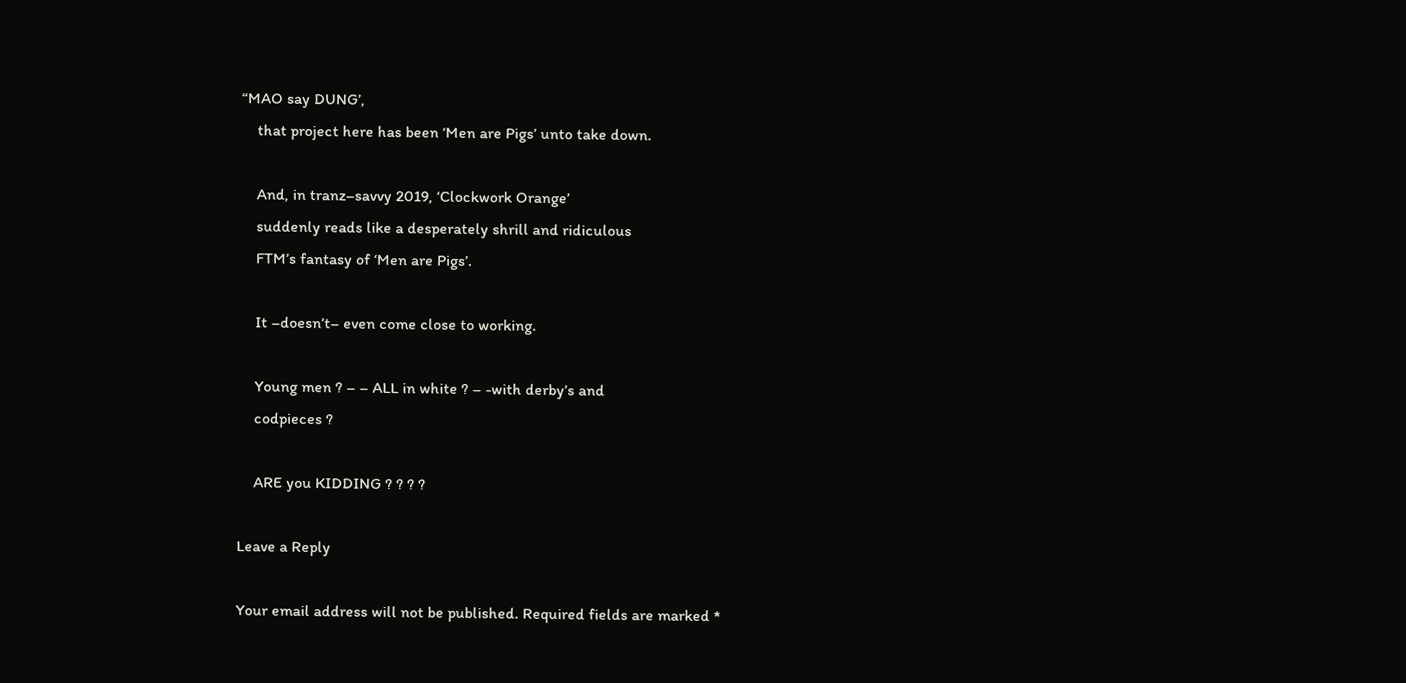“MAO say DUNG’,
    that project here has been ‘Men are Pigs’ unto take down.

    And, in tranz–savvy 2019, ‘Clockwork Orange’
    suddenly reads like a desperately shrill and ridiculous
    FTM’s fantasy of ‘Men are Pigs’.

    It –doesn’t– even come close to working.

    Young men ? – – ALL in white ? – -with derby’s and
    codpieces ?

    ARE you KIDDING ? ? ? ?

Leave a Reply

Your email address will not be published. Required fields are marked *